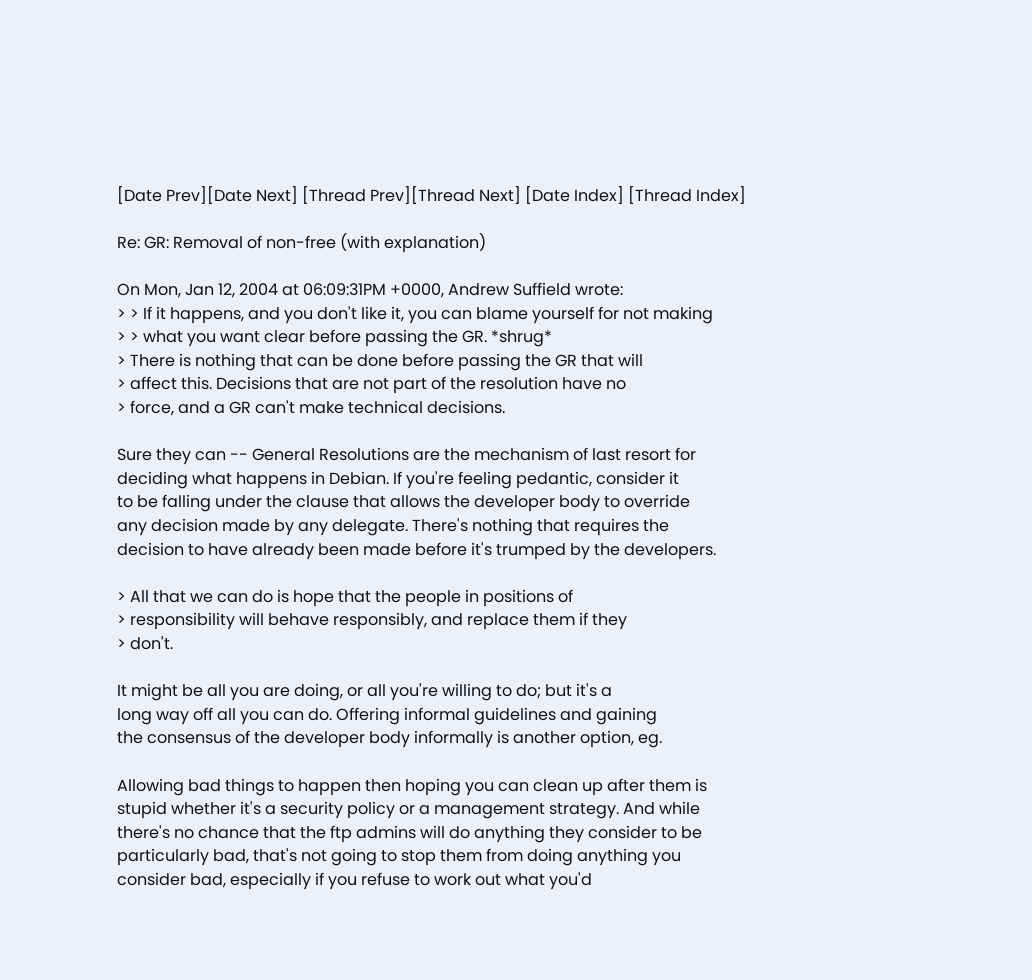[Date Prev][Date Next] [Thread Prev][Thread Next] [Date Index] [Thread Index]

Re: GR: Removal of non-free (with explanation)

On Mon, Jan 12, 2004 at 06:09:31PM +0000, Andrew Suffield wrote:
> > If it happens, and you don't like it, you can blame yourself for not making
> > what you want clear before passing the GR. *shrug*
> There is nothing that can be done before passing the GR that will
> affect this. Decisions that are not part of the resolution have no
> force, and a GR can't make technical decisions.

Sure they can -- General Resolutions are the mechanism of last resort for
deciding what happens in Debian. If you're feeling pedantic, consider it
to be falling under the clause that allows the developer body to override
any decision made by any delegate. There's nothing that requires the
decision to have already been made before it's trumped by the developers.

> All that we can do is hope that the people in positions of
> responsibility will behave responsibly, and replace them if they
> don't.

It might be all you are doing, or all you're willing to do; but it's a
long way off all you can do. Offering informal guidelines and gaining
the consensus of the developer body informally is another option, eg.

Allowing bad things to happen then hoping you can clean up after them is
stupid whether it's a security policy or a management strategy. And while
there's no chance that the ftp admins will do anything they consider to be
particularly bad, that's not going to stop them from doing anything you
consider bad, especially if you refuse to work out what you'd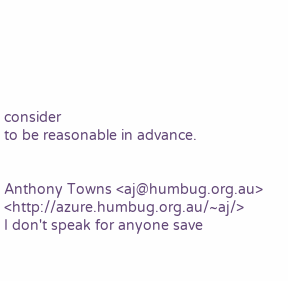consider
to be reasonable in advance.


Anthony Towns <aj@humbug.org.au> <http://azure.humbug.org.au/~aj/>
I don't speak for anyone save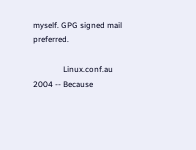myself. GPG signed mail preferred.

               Linux.conf.au 2004 -- Because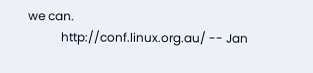we can.
           http://conf.linux.org.au/ -- Jan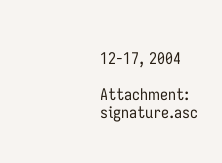12-17, 2004

Attachment: signature.asc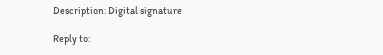Description: Digital signature

Reply to: